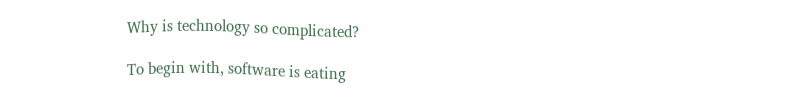Why is technology so complicated?

To begin with, software is eating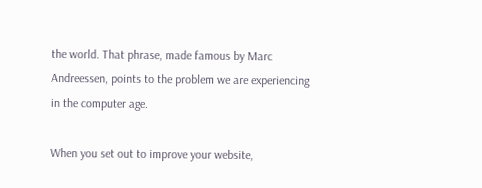the world. That phrase, made famous by Marc Andreessen, points to the problem we are experiencing in the computer age.

When you set out to improve your website,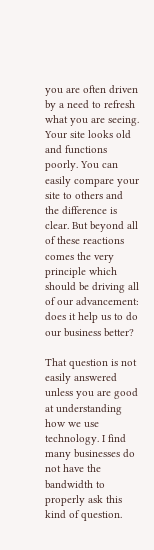you are often driven by a need to refresh what you are seeing. Your site looks old and functions poorly. You can easily compare your site to others and the difference is clear. But beyond all of these reactions comes the very principle which should be driving all of our advancement: does it help us to do our business better?

That question is not easily answered unless you are good at understanding how we use technology. I find many businesses do not have the bandwidth to properly ask this kind of question.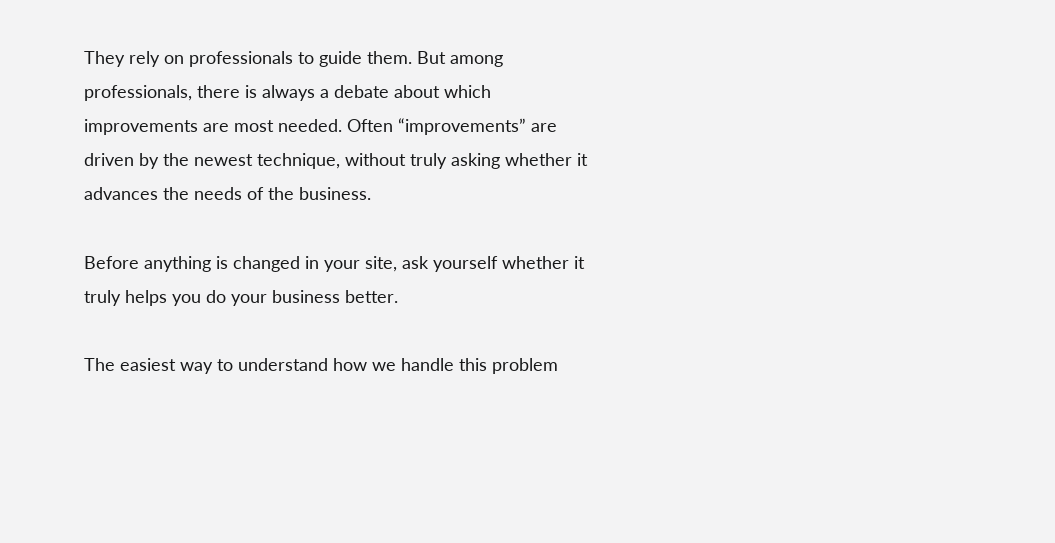They rely on professionals to guide them. But among professionals, there is always a debate about which improvements are most needed. Often “improvements” are driven by the newest technique, without truly asking whether it advances the needs of the business.

Before anything is changed in your site, ask yourself whether it truly helps you do your business better.

The easiest way to understand how we handle this problem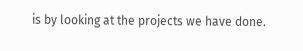is by looking at the projects we have done.